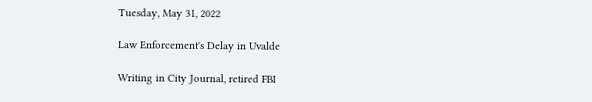Tuesday, May 31, 2022

Law Enforcement's Delay in Uvalde

Writing in City Journal, retired FBI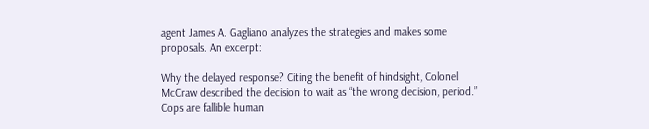agent James A. Gagliano analyzes the strategies and makes some proposals. An excerpt:

Why the delayed response? Citing the benefit of hindsight, Colonel McCraw described the decision to wait as “the wrong decision, period.” Cops are fallible human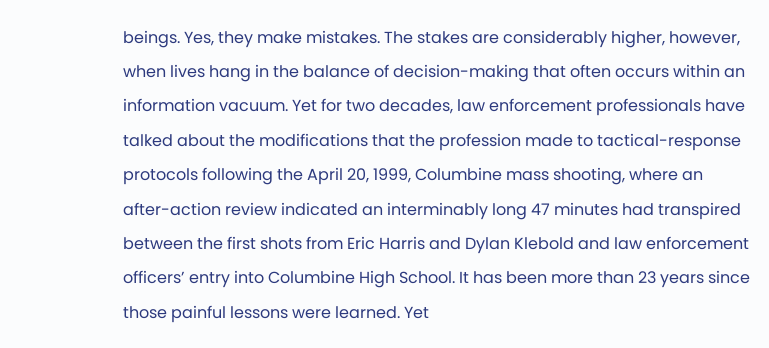beings. Yes, they make mistakes. The stakes are considerably higher, however, when lives hang in the balance of decision-making that often occurs within an information vacuum. Yet for two decades, law enforcement professionals have talked about the modifications that the profession made to tactical-response protocols following the April 20, 1999, Columbine mass shooting, where an after-action review indicated an interminably long 47 minutes had transpired between the first shots from Eric Harris and Dylan Klebold and law enforcement officers’ entry into Columbine High School. It has been more than 23 years since those painful lessons were learned. Yet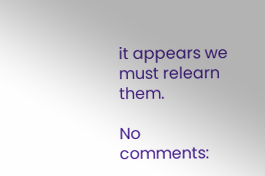it appears we must relearn them.

No comments: